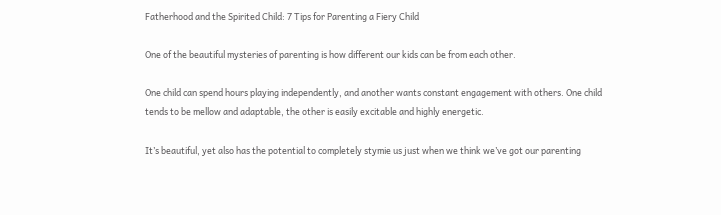Fatherhood and the Spirited Child: 7 Tips for Parenting a Fiery Child

One of the beautiful mysteries of parenting is how different our kids can be from each other.

One child can spend hours playing independently, and another wants constant engagement with others. One child tends to be mellow and adaptable, the other is easily excitable and highly energetic.

It’s beautiful, yet also has the potential to completely stymie us just when we think we’ve got our parenting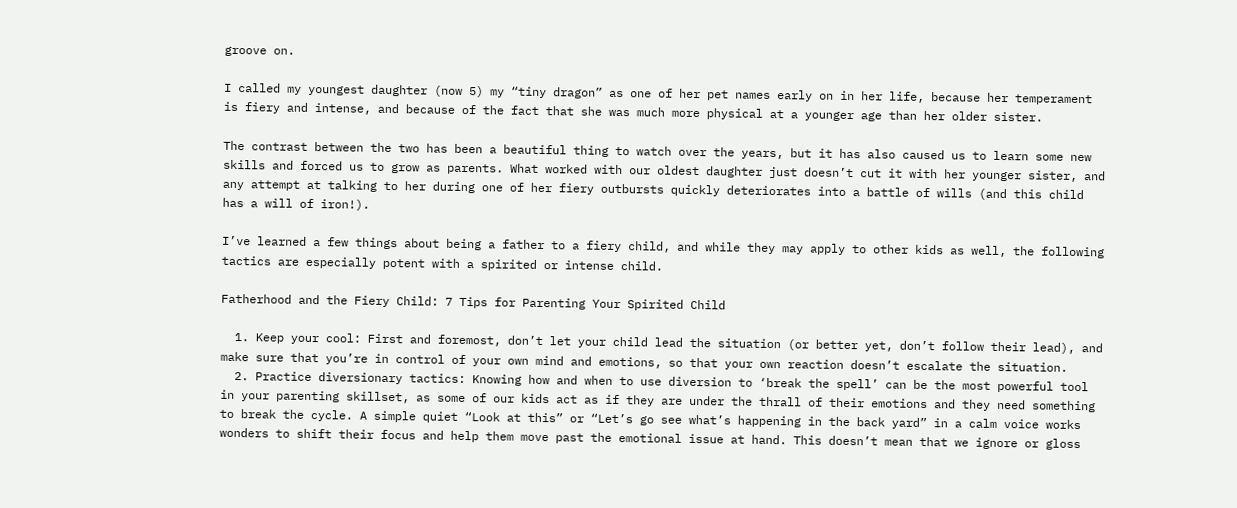groove on.

I called my youngest daughter (now 5) my “tiny dragon” as one of her pet names early on in her life, because her temperament is fiery and intense, and because of the fact that she was much more physical at a younger age than her older sister.

The contrast between the two has been a beautiful thing to watch over the years, but it has also caused us to learn some new skills and forced us to grow as parents. What worked with our oldest daughter just doesn’t cut it with her younger sister, and any attempt at talking to her during one of her fiery outbursts quickly deteriorates into a battle of wills (and this child has a will of iron!).

I’ve learned a few things about being a father to a fiery child, and while they may apply to other kids as well, the following tactics are especially potent with a spirited or intense child.

Fatherhood and the Fiery Child: 7 Tips for Parenting Your Spirited Child

  1. Keep your cool: First and foremost, don’t let your child lead the situation (or better yet, don’t follow their lead), and make sure that you’re in control of your own mind and emotions, so that your own reaction doesn’t escalate the situation.
  2. Practice diversionary tactics: Knowing how and when to use diversion to ‘break the spell’ can be the most powerful tool in your parenting skillset, as some of our kids act as if they are under the thrall of their emotions and they need something to break the cycle. A simple quiet “Look at this” or “Let’s go see what’s happening in the back yard” in a calm voice works wonders to shift their focus and help them move past the emotional issue at hand. This doesn’t mean that we ignore or gloss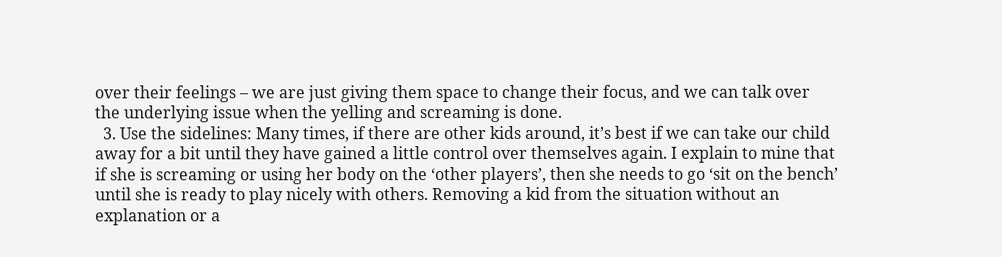over their feelings – we are just giving them space to change their focus, and we can talk over the underlying issue when the yelling and screaming is done.
  3. Use the sidelines: Many times, if there are other kids around, it’s best if we can take our child away for a bit until they have gained a little control over themselves again. I explain to mine that if she is screaming or using her body on the ‘other players’, then she needs to go ‘sit on the bench’ until she is ready to play nicely with others. Removing a kid from the situation without an explanation or a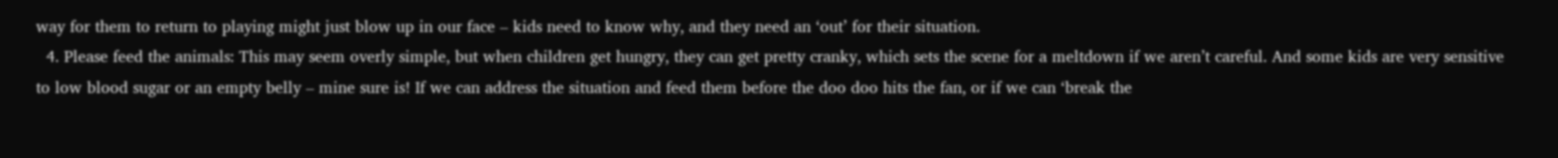way for them to return to playing might just blow up in our face – kids need to know why, and they need an ‘out’ for their situation.
  4. Please feed the animals: This may seem overly simple, but when children get hungry, they can get pretty cranky, which sets the scene for a meltdown if we aren’t careful. And some kids are very sensitive to low blood sugar or an empty belly – mine sure is! If we can address the situation and feed them before the doo doo hits the fan, or if we can ‘break the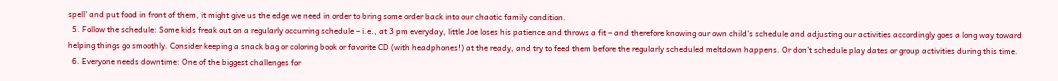spell’ and put food in front of them, it might give us the edge we need in order to bring some order back into our chaotic family condition.
  5. Follow the schedule: Some kids freak out on a regularly occurring schedule – i.e., at 3 pm everyday, little Joe loses his patience and throws a fit – and therefore knowing our own child’s schedule and adjusting our activities accordingly goes a long way toward helping things go smoothly. Consider keeping a snack bag or coloring book or favorite CD (with headphones!) at the ready, and try to feed them before the regularly scheduled meltdown happens. Or don’t schedule play dates or group activities during this time.
  6. Everyone needs downtime: One of the biggest challenges for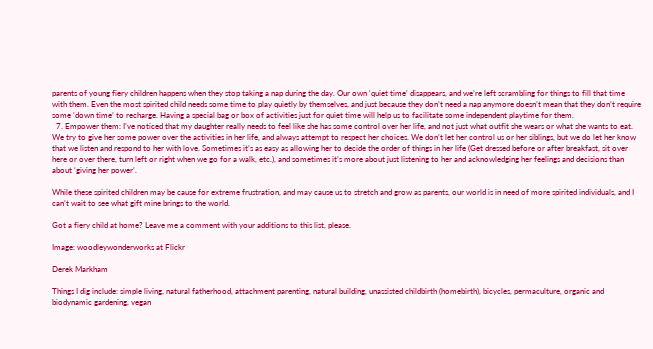parents of young fiery children happens when they stop taking a nap during the day. Our own ‘quiet time’ disappears, and we’re left scrambling for things to fill that time with them. Even the most spirited child needs some time to play quietly by themselves, and just because they don’t need a nap anymore doesn’t mean that they don’t require some ‘down time’ to recharge. Having a special bag or box of activities just for quiet time will help us to facilitate some independent playtime for them.
  7. Empower them: I’ve noticed that my daughter really needs to feel like she has some control over her life, and not just what outfit she wears or what she wants to eat. We try to give her some power over the activities in her life, and always attempt to respect her choices. We don’t let her control us or her siblings, but we do let her know that we listen and respond to her with love. Sometimes it’s as easy as allowing her to decide the order of things in her life (Get dressed before or after breakfast, sit over here or over there, turn left or right when we go for a walk, etc.), and sometimes it’s more about just listening to her and acknowledging her feelings and decisions than about ‘giving her power’.

While these spirited children may be cause for extreme frustration, and may cause us to stretch and grow as parents, our world is in need of more spirited individuals, and I can’t wait to see what gift mine brings to the world.

Got a fiery child at home? Leave me a comment with your additions to this list, please.

Image: woodleywonderworks at Flickr

Derek Markham

Things I dig include: simple living, natural fatherhood, attachment parenting, natural building, unassisted childbirth (homebirth), bicycles, permaculture, organic and biodynamic gardening, vegan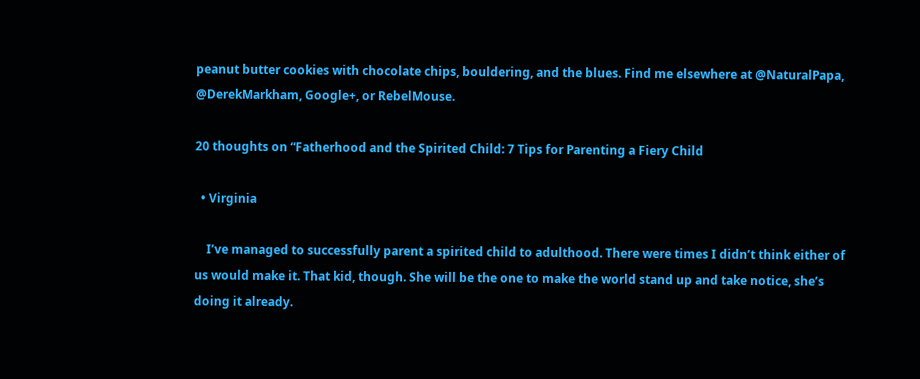peanut butter cookies with chocolate chips, bouldering, and the blues. Find me elsewhere at @NaturalPapa, @DerekMarkham, Google+, or RebelMouse.

20 thoughts on “Fatherhood and the Spirited Child: 7 Tips for Parenting a Fiery Child

  • Virginia

    I’ve managed to successfully parent a spirited child to adulthood. There were times I didn’t think either of us would make it. That kid, though. She will be the one to make the world stand up and take notice, she’s doing it already.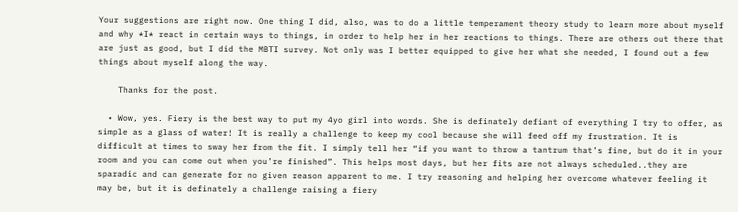Your suggestions are right now. One thing I did, also, was to do a little temperament theory study to learn more about myself and why *I* react in certain ways to things, in order to help her in her reactions to things. There are others out there that are just as good, but I did the MBTI survey. Not only was I better equipped to give her what she needed, I found out a few things about myself along the way.

    Thanks for the post.

  • Wow, yes. Fiery is the best way to put my 4yo girl into words. She is definately defiant of everything I try to offer, as simple as a glass of water! It is really a challenge to keep my cool because she will feed off my frustration. It is difficult at times to sway her from the fit. I simply tell her “if you want to throw a tantrum that’s fine, but do it in your room and you can come out when you’re finished”. This helps most days, but her fits are not always scheduled..they are sparadic and can generate for no given reason apparent to me. I try reasoning and helping her overcome whatever feeling it may be, but it is definately a challenge raising a fiery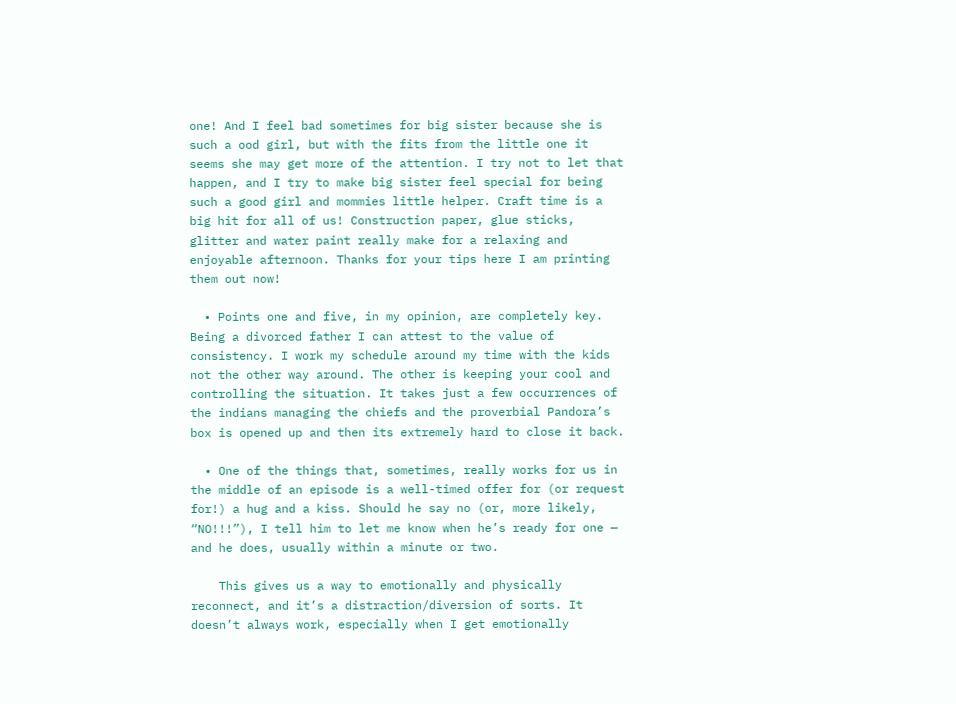one! And I feel bad sometimes for big sister because she is such a ood girl, but with the fits from the little one it seems she may get more of the attention. I try not to let that happen, and I try to make big sister feel special for being such a good girl and mommies little helper. Craft time is a big hit for all of us! Construction paper, glue sticks, glitter and water paint really make for a relaxing and enjoyable afternoon. Thanks for your tips here I am printing them out now!

  • Points one and five, in my opinion, are completely key. Being a divorced father I can attest to the value of consistency. I work my schedule around my time with the kids not the other way around. The other is keeping your cool and controlling the situation. It takes just a few occurrences of the indians managing the chiefs and the proverbial Pandora’s box is opened up and then its extremely hard to close it back.

  • One of the things that, sometimes, really works for us in the middle of an episode is a well-timed offer for (or request for!) a hug and a kiss. Should he say no (or, more likely, “NO!!!”), I tell him to let me know when he’s ready for one — and he does, usually within a minute or two.

    This gives us a way to emotionally and physically reconnect, and it’s a distraction/diversion of sorts. It doesn’t always work, especially when I get emotionally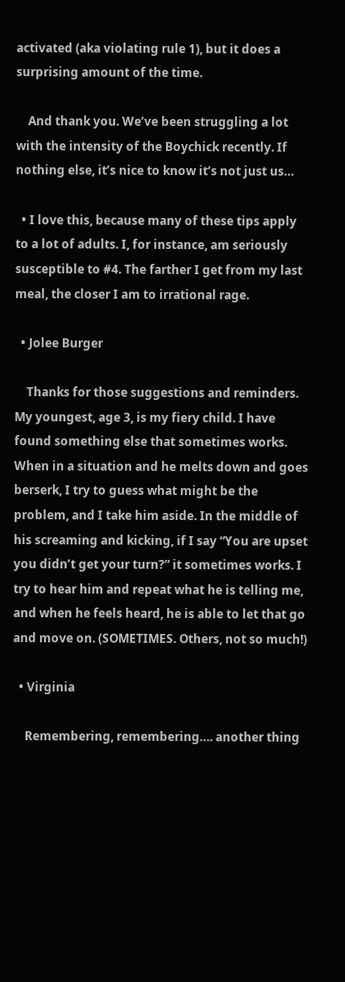activated (aka violating rule 1), but it does a surprising amount of the time.

    And thank you. We’ve been struggling a lot with the intensity of the Boychick recently. If nothing else, it’s nice to know it’s not just us…

  • I love this, because many of these tips apply to a lot of adults. I, for instance, am seriously susceptible to #4. The farther I get from my last meal, the closer I am to irrational rage.

  • Jolee Burger

    Thanks for those suggestions and reminders. My youngest, age 3, is my fiery child. I have found something else that sometimes works. When in a situation and he melts down and goes berserk, I try to guess what might be the problem, and I take him aside. In the middle of his screaming and kicking, if I say “You are upset you didn’t get your turn?” it sometimes works. I try to hear him and repeat what he is telling me, and when he feels heard, he is able to let that go and move on. (SOMETIMES. Others, not so much!)

  • Virginia

    Remembering, remembering…. another thing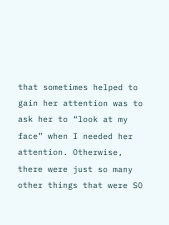that sometimes helped to gain her attention was to ask her to “look at my face” when I needed her attention. Otherwise, there were just so many other things that were SO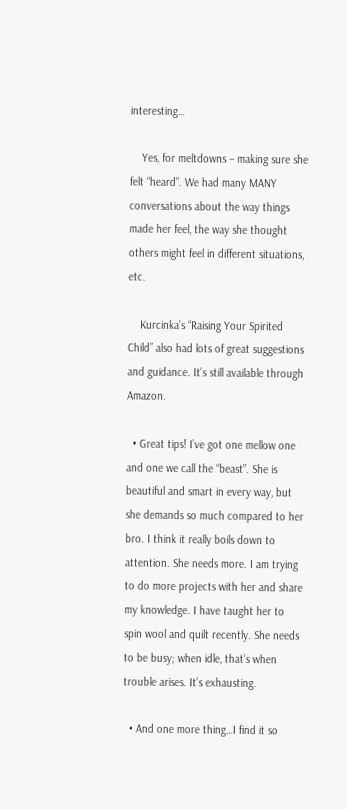interesting…

    Yes, for meltdowns – making sure she felt “heard”. We had many MANY conversations about the way things made her feel, the way she thought others might feel in different situations, etc.

    Kurcinka’s “Raising Your Spirited Child” also had lots of great suggestions and guidance. It’s still available through Amazon.

  • Great tips! I’ve got one mellow one and one we call the “beast”. She is beautiful and smart in every way, but she demands so much compared to her bro. I think it really boils down to attention. She needs more. I am trying to do more projects with her and share my knowledge. I have taught her to spin wool and quilt recently. She needs to be busy; when idle, that’s when trouble arises. It’s exhausting.

  • And one more thing…I find it so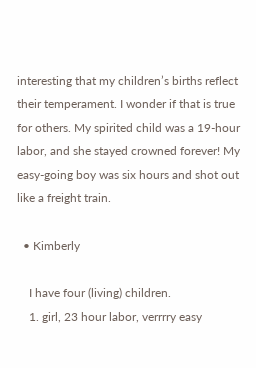interesting that my children’s births reflect their temperament. I wonder if that is true for others. My spirited child was a 19-hour labor, and she stayed crowned forever! My easy-going boy was six hours and shot out like a freight train.

  • Kimberly

    I have four (living) children.
    1. girl, 23 hour labor, verrrry easy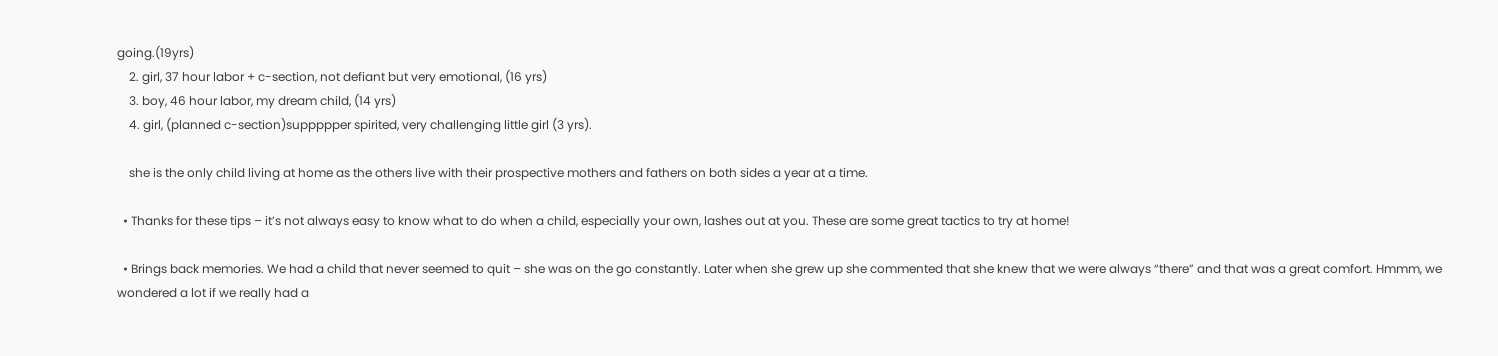going.(19yrs)
    2. girl, 37 hour labor + c-section, not defiant but very emotional, (16 yrs)
    3. boy, 46 hour labor, my dream child, (14 yrs)
    4. girl, (planned c-section)suppppper spirited, very challenging little girl (3 yrs).

    she is the only child living at home as the others live with their prospective mothers and fathers on both sides a year at a time.

  • Thanks for these tips – it’s not always easy to know what to do when a child, especially your own, lashes out at you. These are some great tactics to try at home!

  • Brings back memories. We had a child that never seemed to quit – she was on the go constantly. Later when she grew up she commented that she knew that we were always “there” and that was a great comfort. Hmmm, we wondered a lot if we really had a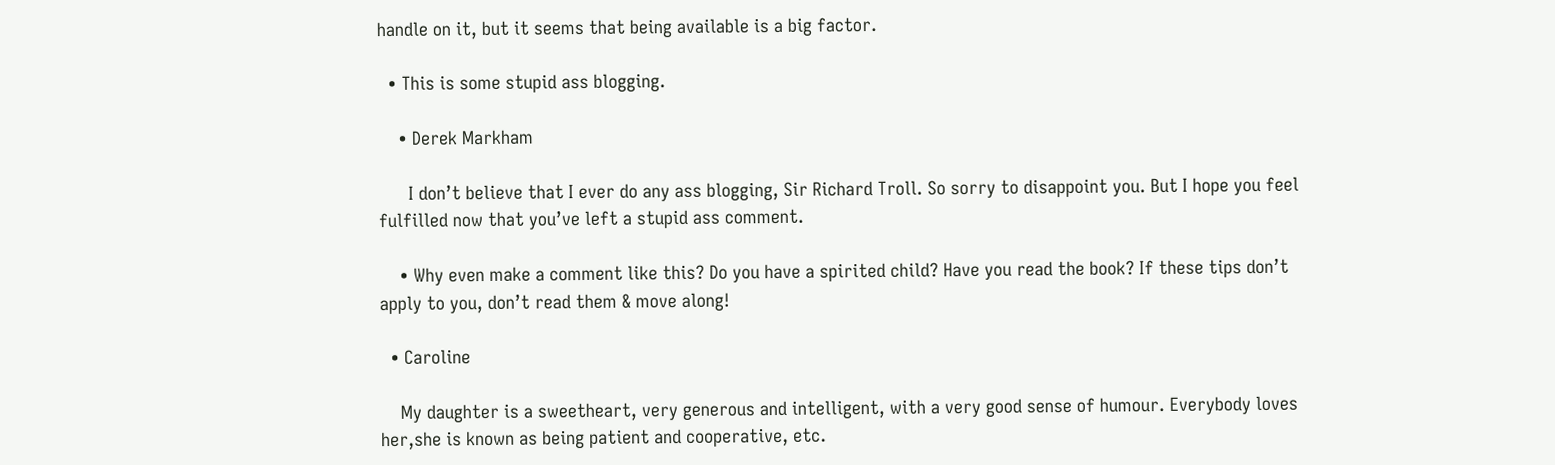handle on it, but it seems that being available is a big factor.

  • This is some stupid ass blogging.

    • Derek Markham

      I don’t believe that I ever do any ass blogging, Sir Richard Troll. So sorry to disappoint you. But I hope you feel fulfilled now that you’ve left a stupid ass comment.

    • Why even make a comment like this? Do you have a spirited child? Have you read the book? If these tips don’t apply to you, don’t read them & move along!

  • Caroline

    My daughter is a sweetheart, very generous and intelligent, with a very good sense of humour. Everybody loves her,she is known as being patient and cooperative, etc.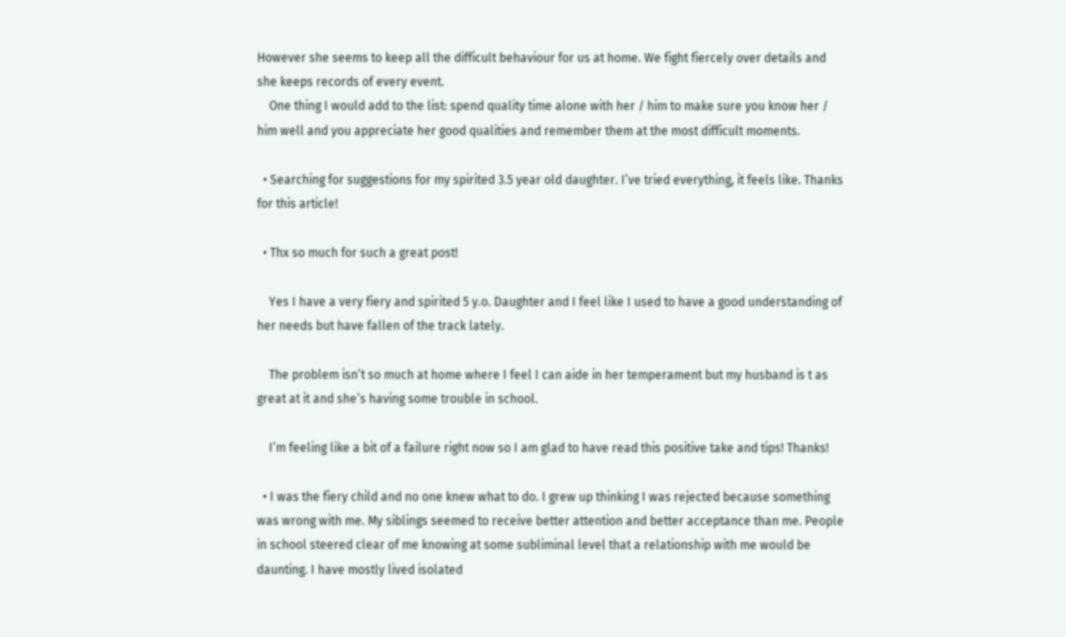However she seems to keep all the difficult behaviour for us at home. We fight fiercely over details and she keeps records of every event.
    One thing I would add to the list: spend quality time alone with her / him to make sure you know her / him well and you appreciate her good qualities and remember them at the most difficult moments.

  • Searching for suggestions for my spirited 3.5 year old daughter. I’ve tried everything, it feels like. Thanks for this article!

  • Thx so much for such a great post!

    Yes I have a very fiery and spirited 5 y.o. Daughter and I feel like I used to have a good understanding of her needs but have fallen of the track lately.

    The problem isn’t so much at home where I feel I can aide in her temperament but my husband is t as great at it and she’s having some trouble in school.

    I’m feeling like a bit of a failure right now so I am glad to have read this positive take and tips! Thanks!

  • I was the fiery child and no one knew what to do. I grew up thinking I was rejected because something was wrong with me. My siblings seemed to receive better attention and better acceptance than me. People in school steered clear of me knowing at some subliminal level that a relationship with me would be daunting. I have mostly lived isolated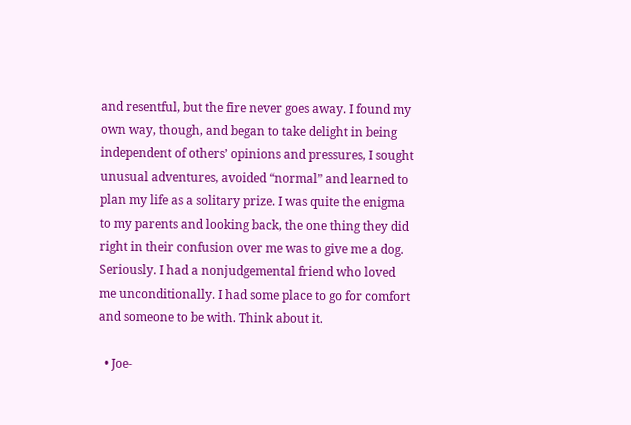and resentful, but the fire never goes away. I found my own way, though, and began to take delight in being independent of others’ opinions and pressures, I sought unusual adventures, avoided “normal” and learned to plan my life as a solitary prize. I was quite the enigma to my parents and looking back, the one thing they did right in their confusion over me was to give me a dog. Seriously. I had a nonjudgemental friend who loved me unconditionally. I had some place to go for comfort and someone to be with. Think about it.

  • Joe-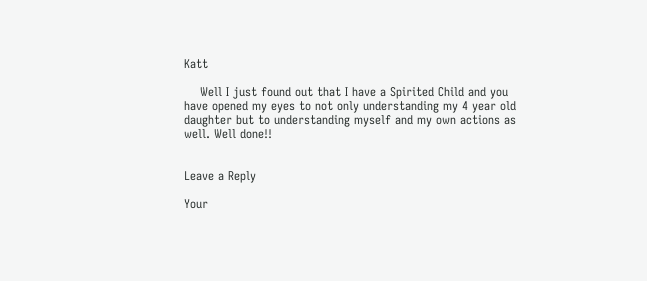Katt

    Well I just found out that I have a Spirited Child and you have opened my eyes to not only understanding my 4 year old daughter but to understanding myself and my own actions as well. Well done!!


Leave a Reply

Your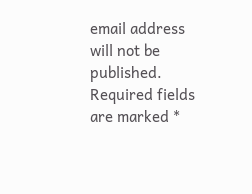email address will not be published. Required fields are marked *